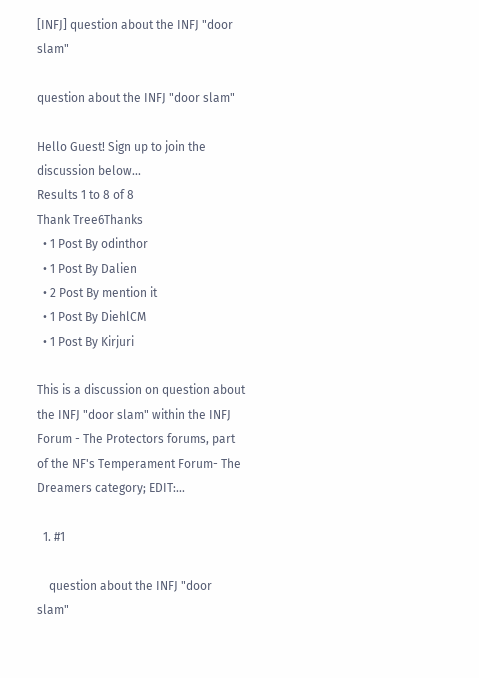[INFJ] question about the INFJ "door slam"

question about the INFJ "door slam"

Hello Guest! Sign up to join the discussion below...
Results 1 to 8 of 8
Thank Tree6Thanks
  • 1 Post By odinthor
  • 1 Post By Dalien
  • 2 Post By mention it
  • 1 Post By DiehlCM
  • 1 Post By Kirjuri

This is a discussion on question about the INFJ "door slam" within the INFJ Forum - The Protectors forums, part of the NF's Temperament Forum- The Dreamers category; EDIT:...

  1. #1

    question about the INFJ "door slam"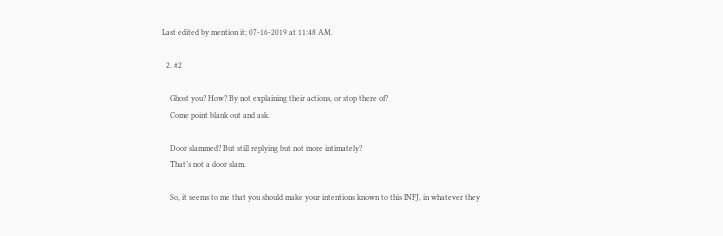Last edited by mention it; 07-16-2019 at 11:48 AM.

  2. #2

    Ghost you? How? By not explaining their actions, or stop there of?
    Come point blank out and ask.

    Door slammed? But still replying but not more intimately?
    That’s not a door slam.

    So, it seems to me that you should make your intentions known to this INFJ, in whatever they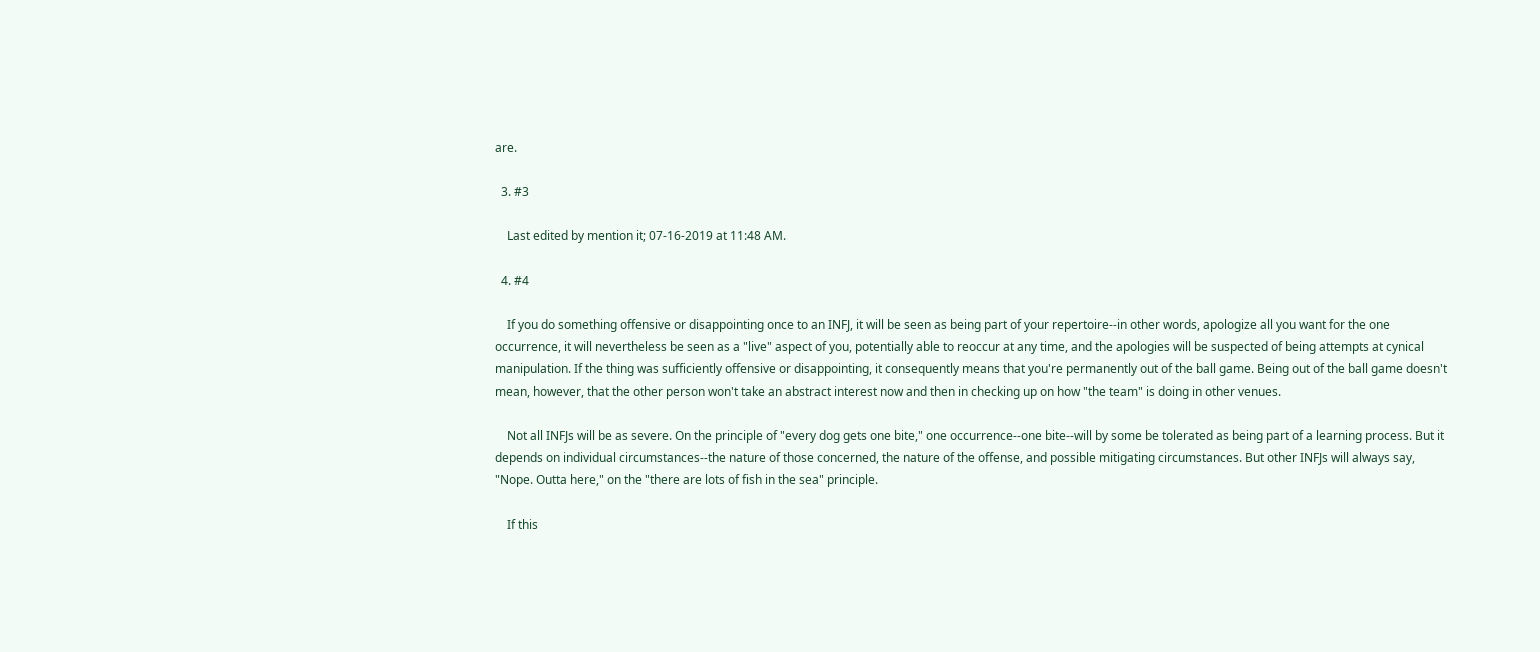are.

  3. #3

    Last edited by mention it; 07-16-2019 at 11:48 AM.

  4. #4

    If you do something offensive or disappointing once to an INFJ, it will be seen as being part of your repertoire--in other words, apologize all you want for the one occurrence, it will nevertheless be seen as a "live" aspect of you, potentially able to reoccur at any time, and the apologies will be suspected of being attempts at cynical manipulation. If the thing was sufficiently offensive or disappointing, it consequently means that you're permanently out of the ball game. Being out of the ball game doesn't mean, however, that the other person won't take an abstract interest now and then in checking up on how "the team" is doing in other venues.

    Not all INFJs will be as severe. On the principle of "every dog gets one bite," one occurrence--one bite--will by some be tolerated as being part of a learning process. But it depends on individual circumstances--the nature of those concerned, the nature of the offense, and possible mitigating circumstances. But other INFJs will always say, "Nope. Outta here," on the "there are lots of fish in the sea" principle.

    If this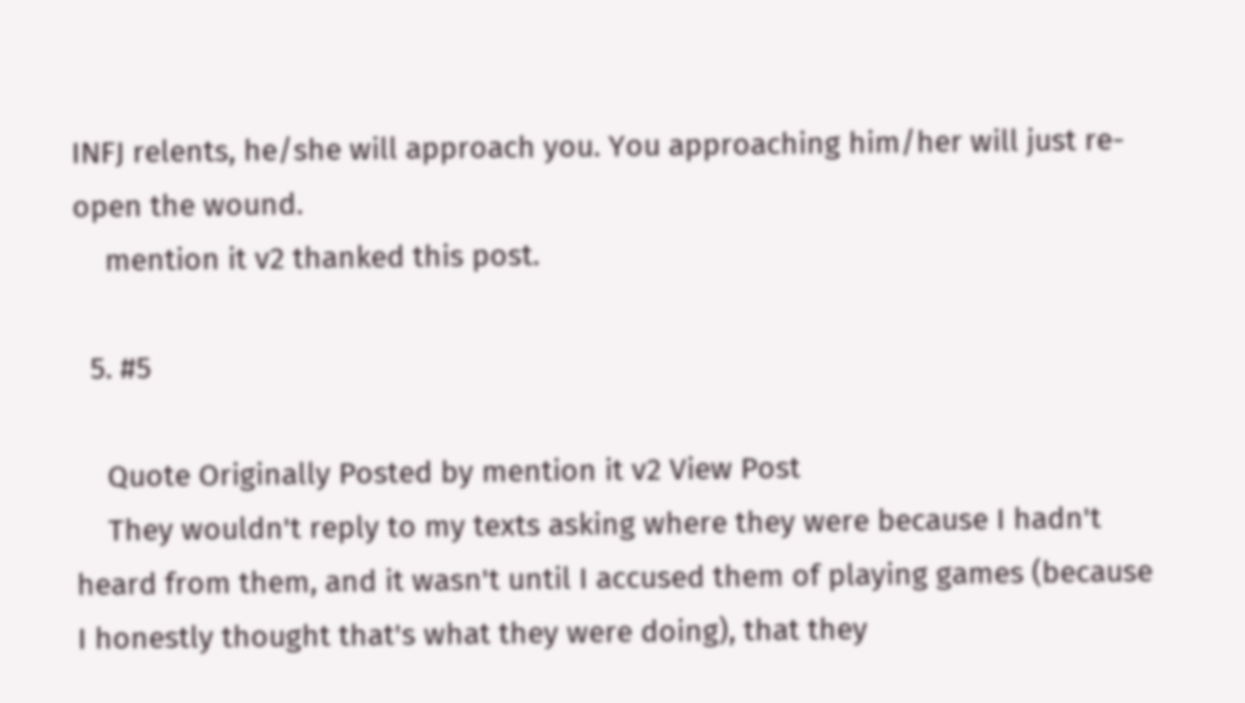INFJ relents, he/she will approach you. You approaching him/her will just re-open the wound.
    mention it v2 thanked this post.

  5. #5

    Quote Originally Posted by mention it v2 View Post
    They wouldn't reply to my texts asking where they were because I hadn't heard from them, and it wasn't until I accused them of playing games (because I honestly thought that's what they were doing), that they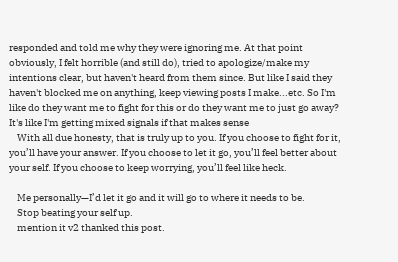responded and told me why they were ignoring me. At that point obviously, I felt horrible (and still do), tried to apologize/make my intentions clear, but haven't heard from them since. But like I said they haven't blocked me on anything, keep viewing posts I make...etc. So I'm like do they want me to fight for this or do they want me to just go away? It's like I'm getting mixed signals if that makes sense
    With all due honesty, that is truly up to you. If you choose to fight for it, you’ll have your answer. If you choose to let it go, you’ll feel better about your self. If you choose to keep worrying, you’ll feel like heck.

    Me personally—I’d let it go and it will go to where it needs to be.
    Stop beating your self up.
    mention it v2 thanked this post.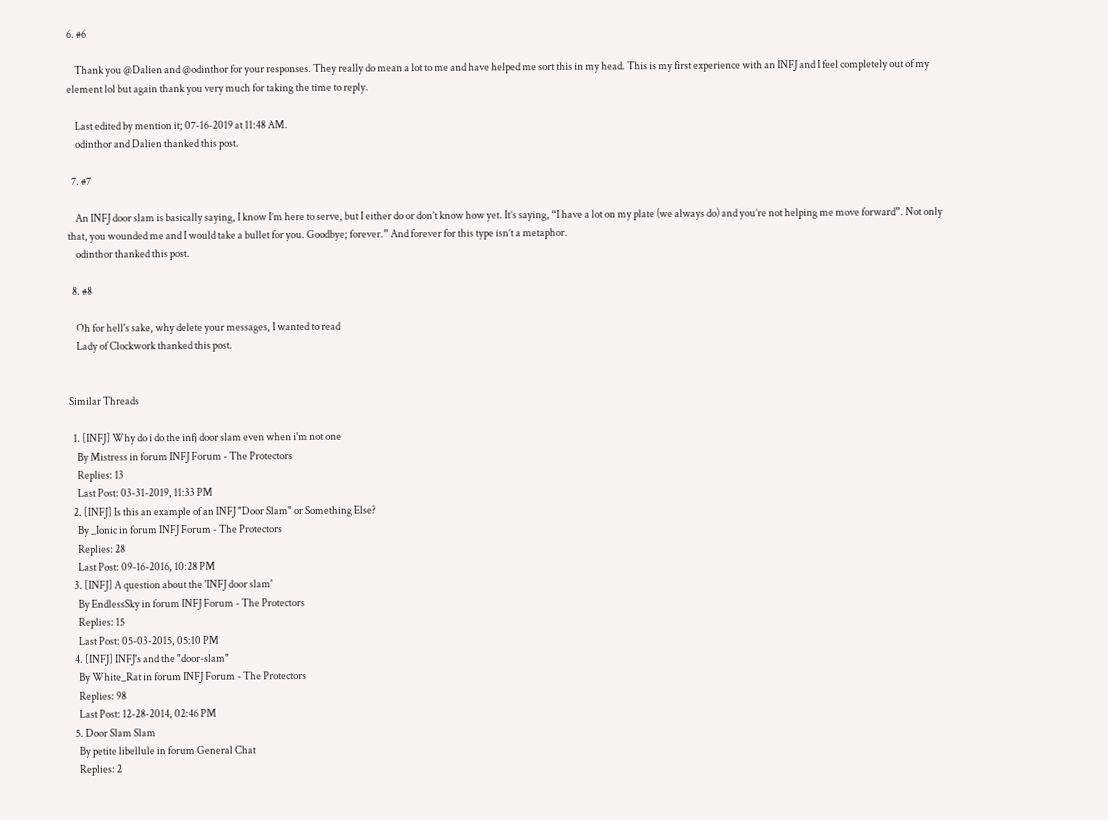6. #6

    Thank you @Dalien and @odinthor for your responses. They really do mean a lot to me and have helped me sort this in my head. This is my first experience with an INFJ and I feel completely out of my element lol but again thank you very much for taking the time to reply.

    Last edited by mention it; 07-16-2019 at 11:48 AM.
    odinthor and Dalien thanked this post.

  7. #7

    An INFJ door slam is basically saying, I know I’m here to serve, but I either do or don’t know how yet. It’s saying, “I have a lot on my plate (we always do) and you’re not helping me move forward”. Not only that, you wounded me and I would take a bullet for you. Goodbye; forever.” And forever for this type isn’t a metaphor.
    odinthor thanked this post.

  8. #8

    Oh for hell's sake, why delete your messages, I wanted to read
    Lady of Clockwork thanked this post.


Similar Threads

  1. [INFJ] Why do i do the infj door slam even when i'm not one
    By Mistress in forum INFJ Forum - The Protectors
    Replies: 13
    Last Post: 03-31-2019, 11:33 PM
  2. [INFJ] Is this an example of an INFJ "Door Slam" or Something Else?
    By _Ionic in forum INFJ Forum - The Protectors
    Replies: 28
    Last Post: 09-16-2016, 10:28 PM
  3. [INFJ] A question about the 'INFJ door slam'
    By EndlessSky in forum INFJ Forum - The Protectors
    Replies: 15
    Last Post: 05-03-2015, 05:10 PM
  4. [INFJ] INFJ's and the "door-slam"
    By White_Rat in forum INFJ Forum - The Protectors
    Replies: 98
    Last Post: 12-28-2014, 02:46 PM
  5. Door Slam Slam
    By petite libellule in forum General Chat
    Replies: 2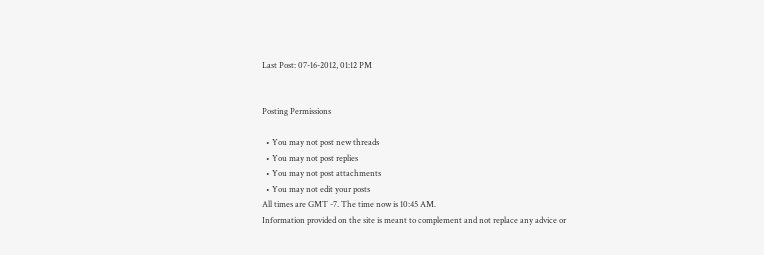Last Post: 07-16-2012, 01:12 PM


Posting Permissions

  • You may not post new threads
  • You may not post replies
  • You may not post attachments
  • You may not edit your posts
All times are GMT -7. The time now is 10:45 AM.
Information provided on the site is meant to complement and not replace any advice or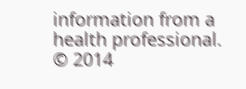information from a health professional.
© 2014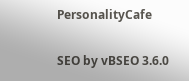PersonalityCafe

SEO by vBSEO 3.6.0